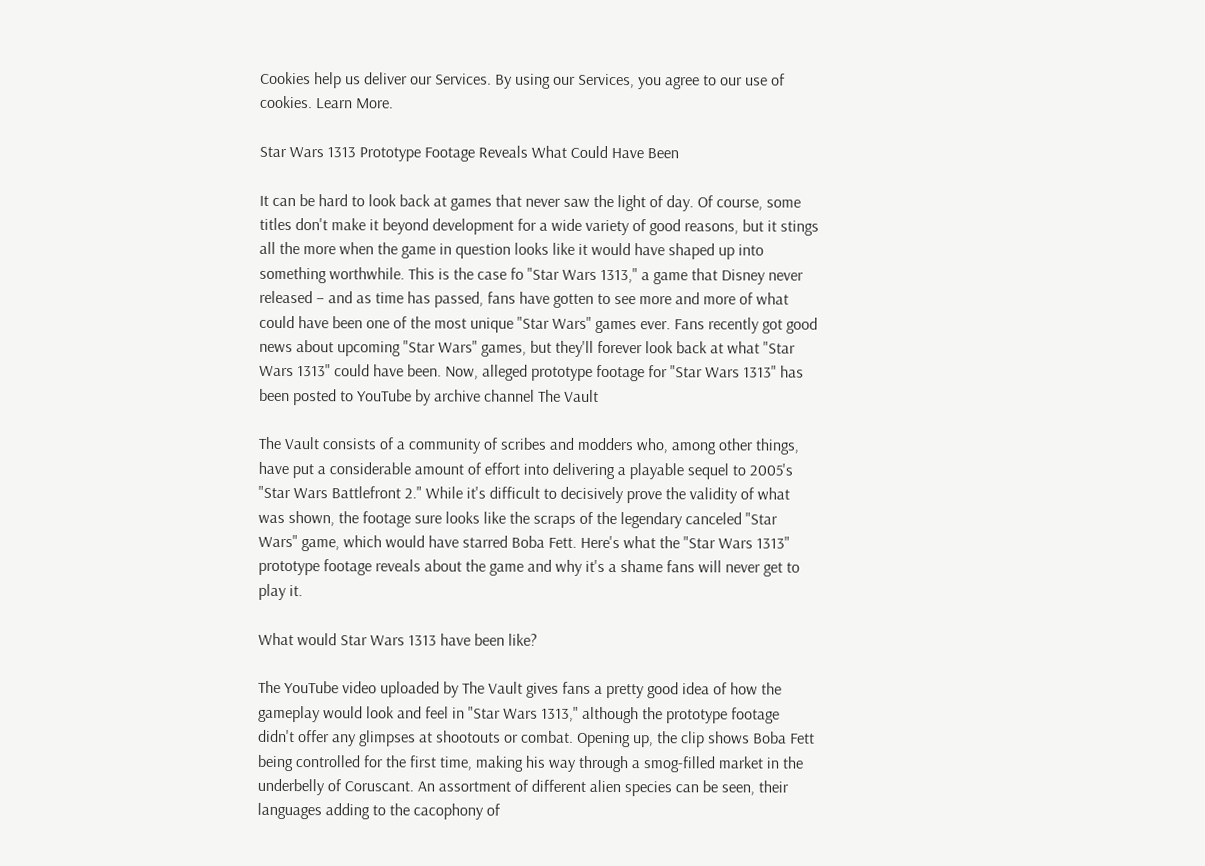Cookies help us deliver our Services. By using our Services, you agree to our use of cookies. Learn More.

Star Wars 1313 Prototype Footage Reveals What Could Have Been

It can be hard to look back at games that never saw the light of day. Of course, some titles don't make it beyond development for a wide variety of good reasons, but it stings all the more when the game in question looks like it would have shaped up into something worthwhile. This is the case fo "Star Wars 1313," a game that Disney never released – and as time has passed, fans have gotten to see more and more of what could have been one of the most unique "Star Wars" games ever. Fans recently got good news about upcoming "Star Wars" games, but they'll forever look back at what "Star Wars 1313" could have been. Now, alleged prototype footage for "Star Wars 1313" has been posted to YouTube by archive channel The Vault

The Vault consists of a community of scribes and modders who, among other things, have put a considerable amount of effort into delivering a playable sequel to 2005's "Star Wars Battlefront 2." While it's difficult to decisively prove the validity of what was shown, the footage sure looks like the scraps of the legendary canceled "Star Wars" game, which would have starred Boba Fett. Here's what the "Star Wars 1313" prototype footage reveals about the game and why it's a shame fans will never get to play it.

What would Star Wars 1313 have been like?

The YouTube video uploaded by The Vault gives fans a pretty good idea of how the gameplay would look and feel in "Star Wars 1313," although the prototype footage didn't offer any glimpses at shootouts or combat. Opening up, the clip shows Boba Fett being controlled for the first time, making his way through a smog-filled market in the underbelly of Coruscant. An assortment of different alien species can be seen, their languages adding to the cacophony of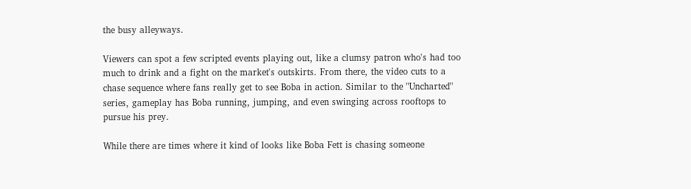the busy alleyways.

Viewers can spot a few scripted events playing out, like a clumsy patron who's had too much to drink and a fight on the market's outskirts. From there, the video cuts to a chase sequence where fans really get to see Boba in action. Similar to the "Uncharted" series, gameplay has Boba running, jumping, and even swinging across rooftops to pursue his prey.

While there are times where it kind of looks like Boba Fett is chasing someone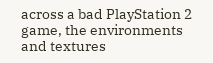across a bad PlayStation 2 game, the environments and textures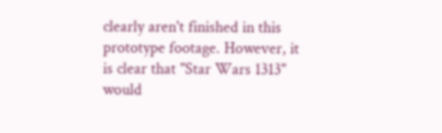clearly aren't finished in this prototype footage. However, it is clear that "Star Wars 1313" would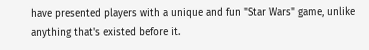have presented players with a unique and fun "Star Wars" game, unlike anything that's existed before it.